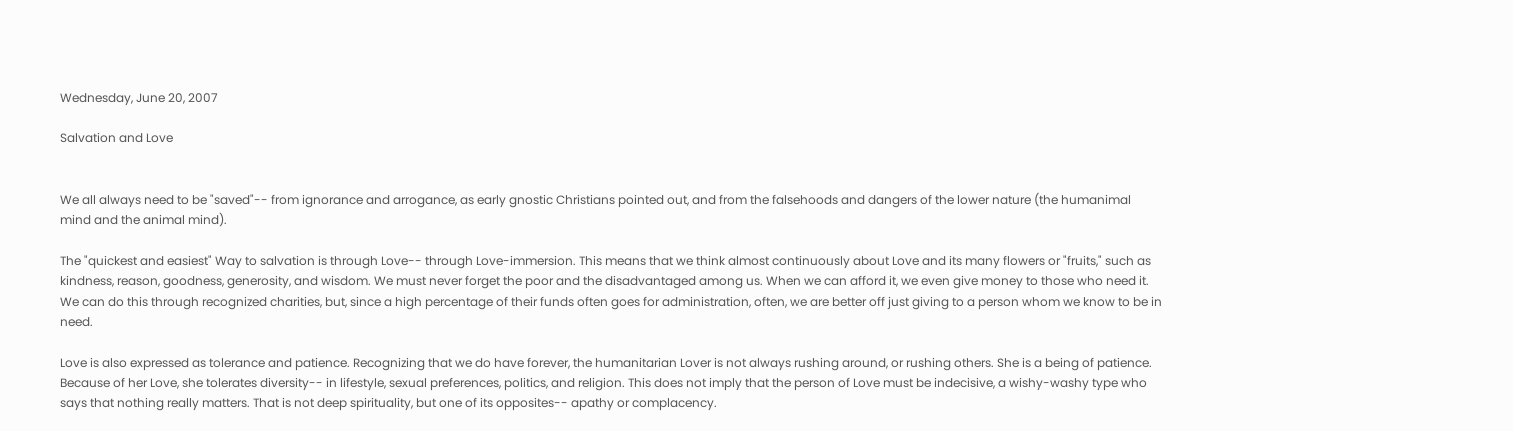Wednesday, June 20, 2007

Salvation and Love


We all always need to be "saved"-- from ignorance and arrogance, as early gnostic Christians pointed out, and from the falsehoods and dangers of the lower nature (the humanimal mind and the animal mind).

The "quickest and easiest" Way to salvation is through Love-- through Love-immersion. This means that we think almost continuously about Love and its many flowers or "fruits," such as kindness, reason, goodness, generosity, and wisdom. We must never forget the poor and the disadvantaged among us. When we can afford it, we even give money to those who need it. We can do this through recognized charities, but, since a high percentage of their funds often goes for administration, often, we are better off just giving to a person whom we know to be in need.

Love is also expressed as tolerance and patience. Recognizing that we do have forever, the humanitarian Lover is not always rushing around, or rushing others. She is a being of patience. Because of her Love, she tolerates diversity-- in lifestyle, sexual preferences, politics, and religion. This does not imply that the person of Love must be indecisive, a wishy-washy type who says that nothing really matters. That is not deep spirituality, but one of its opposites-- apathy or complacency.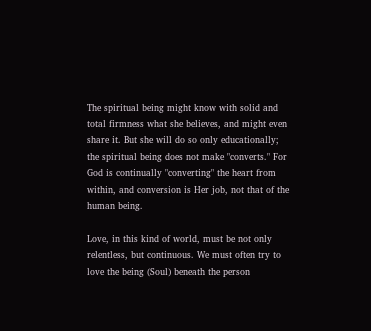The spiritual being might know with solid and total firmness what she believes, and might even share it. But she will do so only educationally; the spiritual being does not make "converts." For God is continually "converting" the heart from within, and conversion is Her job, not that of the human being.

Love, in this kind of world, must be not only relentless, but continuous. We must often try to love the being (Soul) beneath the person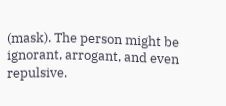(mask). The person might be ignorant, arrogant, and even repulsive.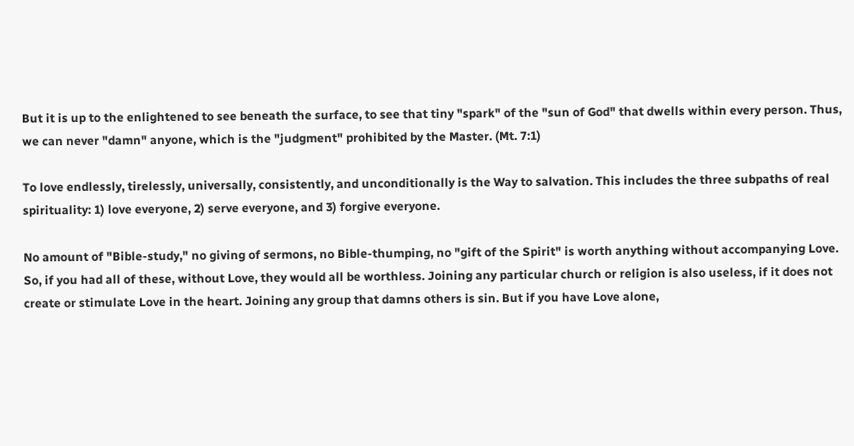But it is up to the enlightened to see beneath the surface, to see that tiny "spark" of the "sun of God" that dwells within every person. Thus, we can never "damn" anyone, which is the "judgment" prohibited by the Master. (Mt. 7:1)

To love endlessly, tirelessly, universally, consistently, and unconditionally is the Way to salvation. This includes the three subpaths of real spirituality: 1) love everyone, 2) serve everyone, and 3) forgive everyone.

No amount of "Bible-study," no giving of sermons, no Bible-thumping, no "gift of the Spirit" is worth anything without accompanying Love. So, if you had all of these, without Love, they would all be worthless. Joining any particular church or religion is also useless, if it does not create or stimulate Love in the heart. Joining any group that damns others is sin. But if you have Love alone,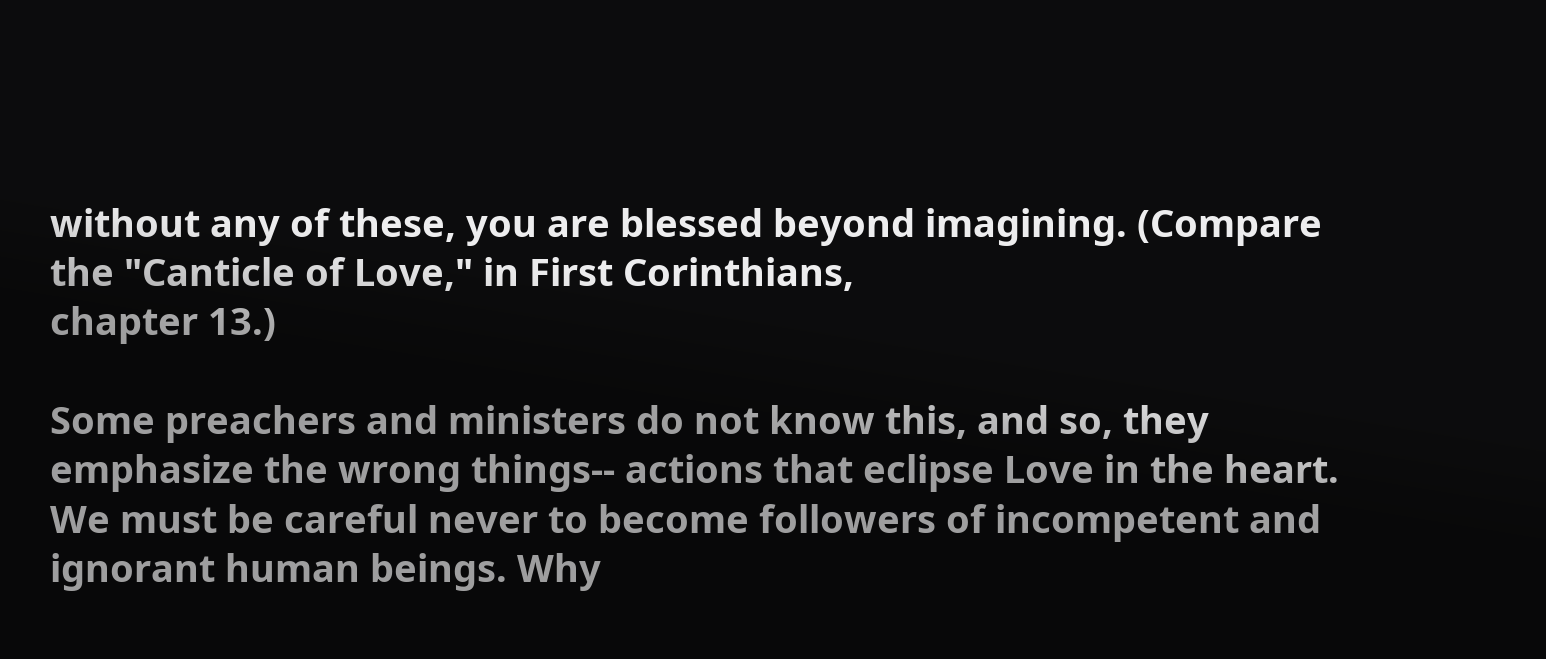without any of these, you are blessed beyond imagining. (Compare the "Canticle of Love," in First Corinthians,
chapter 13.)

Some preachers and ministers do not know this, and so, they emphasize the wrong things-- actions that eclipse Love in the heart. We must be careful never to become followers of incompetent and ignorant human beings. Why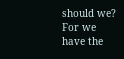should we? For we have the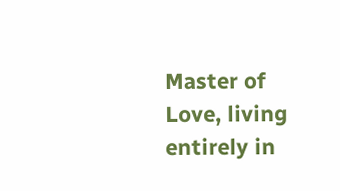Master of Love, living entirely in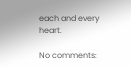each and every heart.

No comments: